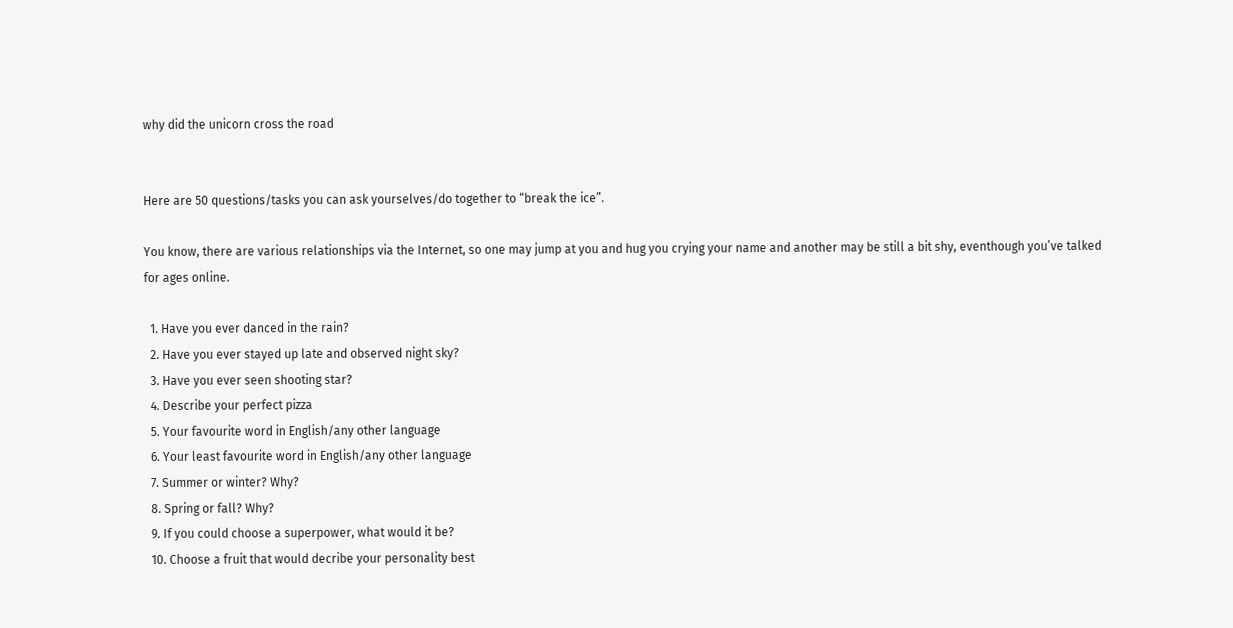why did the unicorn cross the road


Here are 50 questions/tasks you can ask yourselves/do together to “break the ice”.

You know, there are various relationships via the Internet, so one may jump at you and hug you crying your name and another may be still a bit shy, eventhough you’ve talked for ages online.

  1. Have you ever danced in the rain?
  2. Have you ever stayed up late and observed night sky?
  3. Have you ever seen shooting star?
  4. Describe your perfect pizza
  5. Your favourite word in English/any other language
  6. Your least favourite word in English/any other language
  7. Summer or winter? Why?
  8. Spring or fall? Why?
  9. If you could choose a superpower, what would it be?
  10. Choose a fruit that would decribe your personality best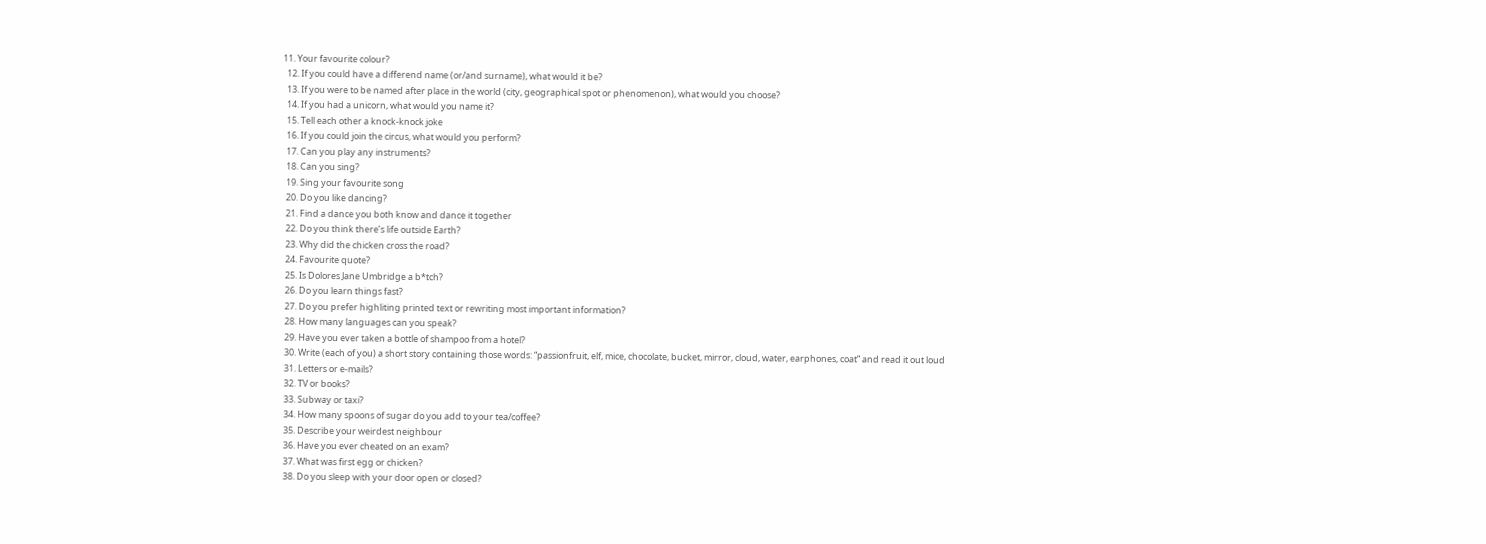11. Your favourite colour?
  12. If you could have a differend name (or/and surname), what would it be?
  13. If you were to be named after place in the world (city, geographical spot or phenomenon), what would you choose?
  14. If you had a unicorn, what would you name it?
  15. Tell each other a knock-knock joke
  16. If you could join the circus, what would you perform?
  17. Can you play any instruments?
  18. Can you sing?
  19. Sing your favourite song
  20. Do you like dancing?
  21. Find a dance you both know and dance it together
  22. Do you think there’s life outside Earth?
  23. Why did the chicken cross the road?
  24. Favourite quote?
  25. Is Dolores Jane Umbridge a b*tch?
  26. Do you learn things fast?
  27. Do you prefer highliting printed text or rewriting most important information?
  28. How many languages can you speak?
  29. Have you ever taken a bottle of shampoo from a hotel?
  30. Write (each of you) a short story containing those words: “passionfruit, elf, mice, chocolate, bucket, mirror, cloud, water, earphones, coat” and read it out loud
  31. Letters or e-mails?
  32. TV or books?
  33. Subway or taxi?
  34. How many spoons of sugar do you add to your tea/coffee?
  35. Describe your weirdest neighbour
  36. Have you ever cheated on an exam?
  37. What was first egg or chicken?
  38. Do you sleep with your door open or closed?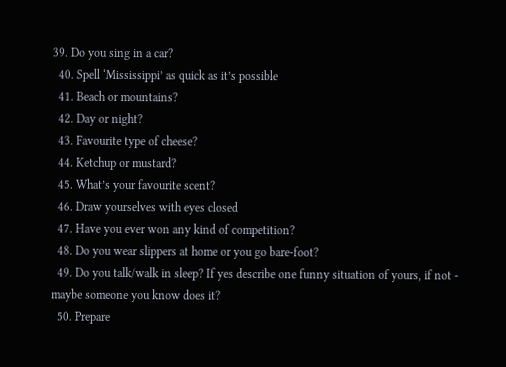39. Do you sing in a car?
  40. Spell ‘Mississippi’ as quick as it’s possible
  41. Beach or mountains?
  42. Day or night?
  43. Favourite type of cheese?
  44. Ketchup or mustard?
  45. What’s your favourite scent?
  46. Draw yourselves with eyes closed
  47. Have you ever won any kind of competition?
  48. Do you wear slippers at home or you go bare-foot?
  49. Do you talk/walk in sleep? If yes describe one funny situation of yours, if not - maybe someone you know does it?
  50. Prepare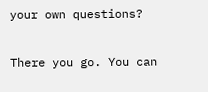your own questions?

There you go. You can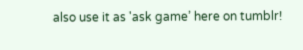also use it as 'ask game’ here on tumblr!